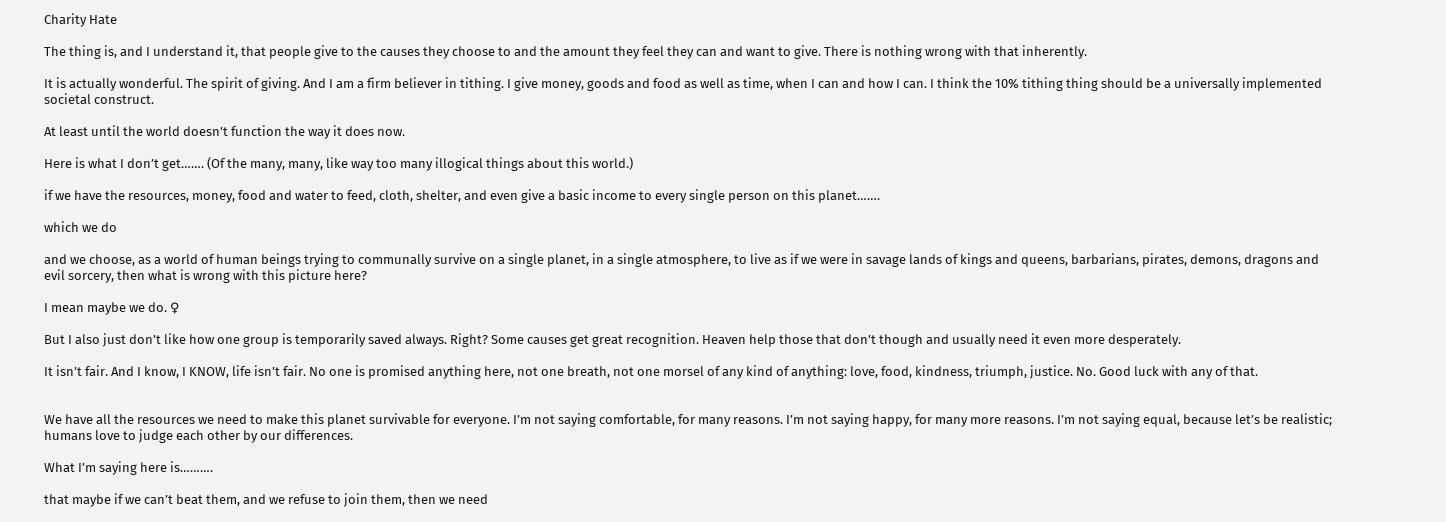Charity Hate

The thing is, and I understand it, that people give to the causes they choose to and the amount they feel they can and want to give. There is nothing wrong with that inherently.

It is actually wonderful. The spirit of giving. And I am a firm believer in tithing. I give money, goods and food as well as time, when I can and how I can. I think the 10% tithing thing should be a universally implemented societal construct.

At least until the world doesn’t function the way it does now.

Here is what I don’t get……. (Of the many, many, like way too many illogical things about this world.)

if we have the resources, money, food and water to feed, cloth, shelter, and even give a basic income to every single person on this planet…….

which we do

and we choose, as a world of human beings trying to communally survive on a single planet, in a single atmosphere, to live as if we were in savage lands of kings and queens, barbarians, pirates, demons, dragons and evil sorcery, then what is wrong with this picture here?

I mean maybe we do. ♀

But I also just don’t like how one group is temporarily saved always. Right? Some causes get great recognition. Heaven help those that don’t though and usually need it even more desperately.

It isn’t fair. And I know, I KNOW, life isn’t fair. No one is promised anything here, not one breath, not one morsel of any kind of anything: love, food, kindness, triumph, justice. No. Good luck with any of that.


We have all the resources we need to make this planet survivable for everyone. I’m not saying comfortable, for many reasons. I’m not saying happy, for many more reasons. I’m not saying equal, because let’s be realistic; humans love to judge each other by our differences.

What I’m saying here is……….

that maybe if we can’t beat them, and we refuse to join them, then we need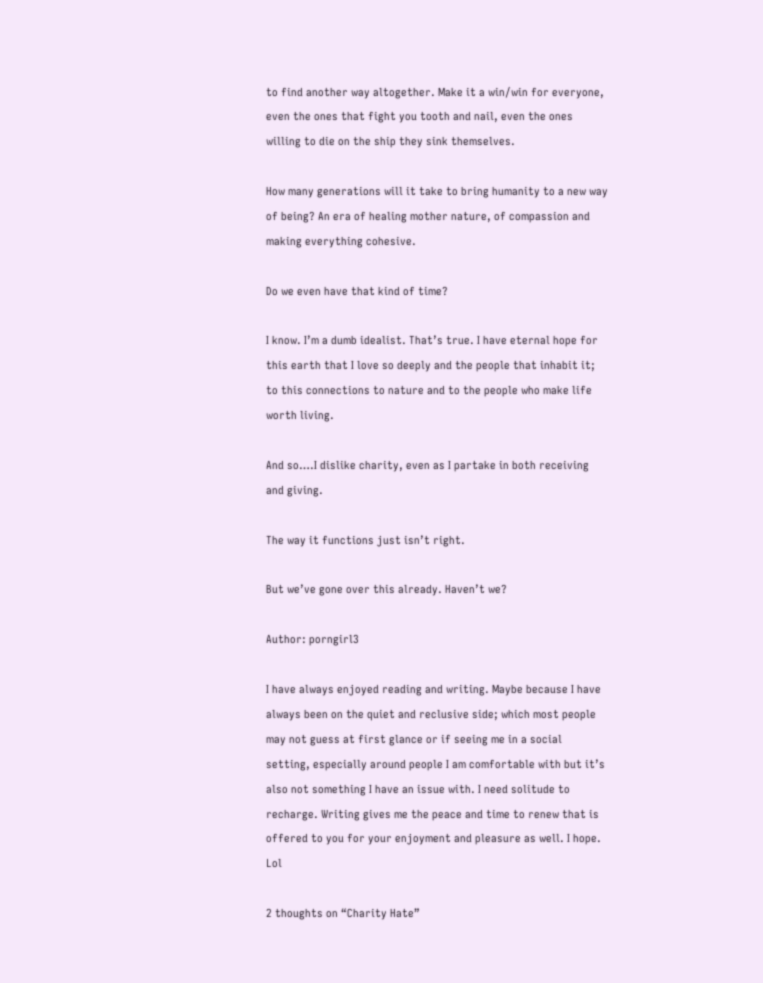to find another way altogether. Make it a win/win for everyone, even the ones that fight you tooth and nail, even the ones willing to die on the ship they sink themselves.

How many generations will it take to bring humanity to a new way of being? An era of healing mother nature, of compassion and making everything cohesive.

Do we even have that kind of time?

I know. I’m a dumb idealist. That’s true. I have eternal hope for this earth that I love so deeply and the people that inhabit it; to this connections to nature and to the people who make life worth living.

And so….I dislike charity, even as I partake in both receiving and giving.

The way it functions just isn’t right.

But we’ve gone over this already. Haven’t we?

Author: porngirl3

I have always enjoyed reading and writing. Maybe because I have always been on the quiet and reclusive side; which most people may not guess at first glance or if seeing me in a social setting, especially around people I am comfortable with but it’s also not something I have an issue with. I need solitude to recharge. Writing gives me the peace and time to renew that is offered to you for your enjoyment and pleasure as well. I hope. Lol

2 thoughts on “Charity Hate”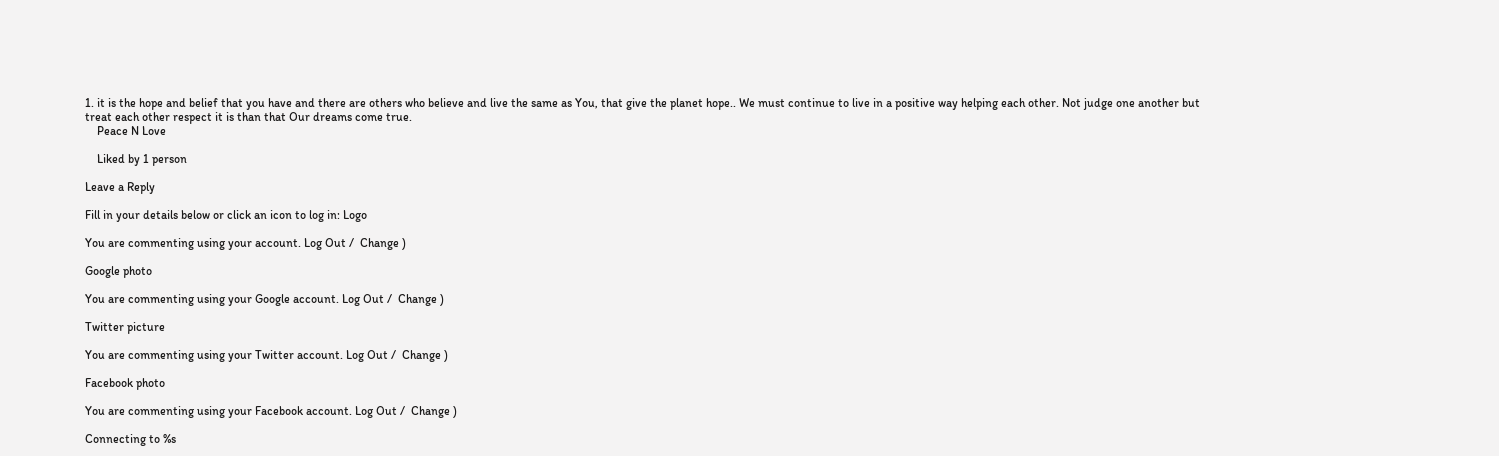1. it is the hope and belief that you have and there are others who believe and live the same as You, that give the planet hope.. We must continue to live in a positive way helping each other. Not judge one another but treat each other respect it is than that Our dreams come true.
    Peace N Love

    Liked by 1 person

Leave a Reply

Fill in your details below or click an icon to log in: Logo

You are commenting using your account. Log Out /  Change )

Google photo

You are commenting using your Google account. Log Out /  Change )

Twitter picture

You are commenting using your Twitter account. Log Out /  Change )

Facebook photo

You are commenting using your Facebook account. Log Out /  Change )

Connecting to %s